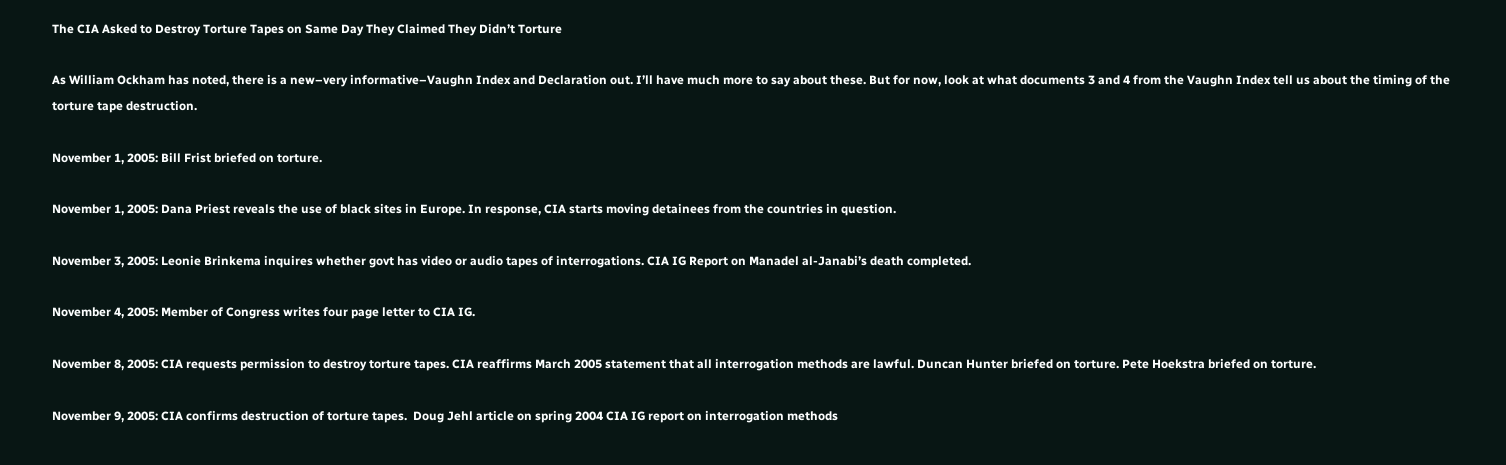The CIA Asked to Destroy Torture Tapes on Same Day They Claimed They Didn’t Torture

As William Ockham has noted, there is a new–very informative–Vaughn Index and Declaration out. I’ll have much more to say about these. But for now, look at what documents 3 and 4 from the Vaughn Index tell us about the timing of the torture tape destruction.

November 1, 2005: Bill Frist briefed on torture.

November 1, 2005: Dana Priest reveals the use of black sites in Europe. In response, CIA starts moving detainees from the countries in question.

November 3, 2005: Leonie Brinkema inquires whether govt has video or audio tapes of interrogations. CIA IG Report on Manadel al-Janabi’s death completed.

November 4, 2005: Member of Congress writes four page letter to CIA IG.

November 8, 2005: CIA requests permission to destroy torture tapes. CIA reaffirms March 2005 statement that all interrogation methods are lawful. Duncan Hunter briefed on torture. Pete Hoekstra briefed on torture.

November 9, 2005: CIA confirms destruction of torture tapes.  Doug Jehl article on spring 2004 CIA IG report on interrogation methods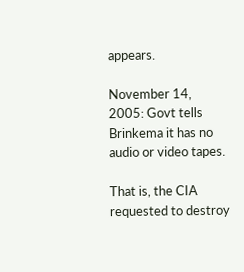appears.

November 14, 2005: Govt tells Brinkema it has no audio or video tapes.

That is, the CIA requested to destroy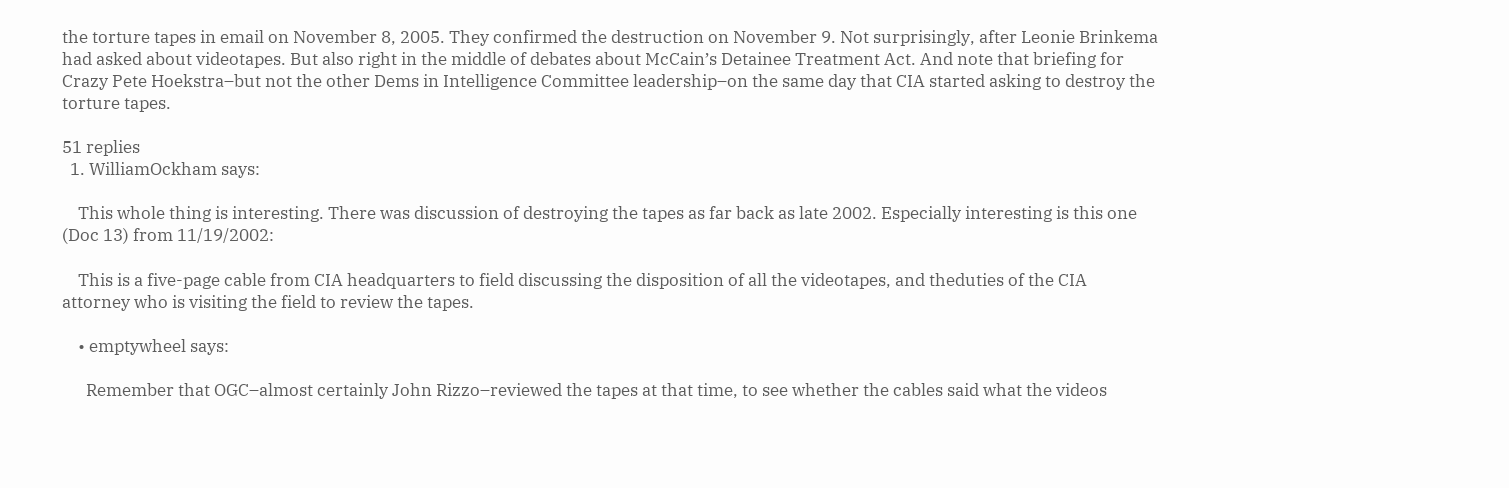the torture tapes in email on November 8, 2005. They confirmed the destruction on November 9. Not surprisingly, after Leonie Brinkema had asked about videotapes. But also right in the middle of debates about McCain’s Detainee Treatment Act. And note that briefing for Crazy Pete Hoekstra–but not the other Dems in Intelligence Committee leadership–on the same day that CIA started asking to destroy the torture tapes.

51 replies
  1. WilliamOckham says:

    This whole thing is interesting. There was discussion of destroying the tapes as far back as late 2002. Especially interesting is this one (Doc 13) from 11/19/2002:

    This is a five-page cable from CIA headquarters to field discussing the disposition of all the videotapes, and theduties of the CIA attorney who is visiting the field to review the tapes.

    • emptywheel says:

      Remember that OGC–almost certainly John Rizzo–reviewed the tapes at that time, to see whether the cables said what the videos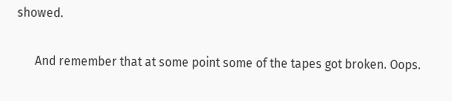showed.

      And remember that at some point some of the tapes got broken. Oops.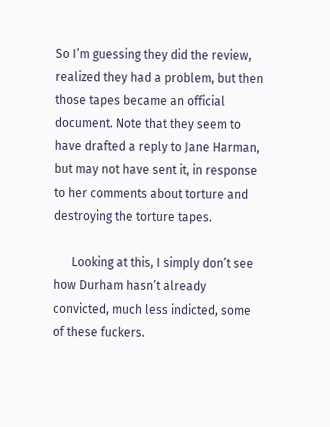So I’m guessing they did the review, realized they had a problem, but then those tapes became an official document. Note that they seem to have drafted a reply to Jane Harman, but may not have sent it, in response to her comments about torture and destroying the torture tapes.

      Looking at this, I simply don’t see how Durham hasn’t already convicted, much less indicted, some of these fuckers.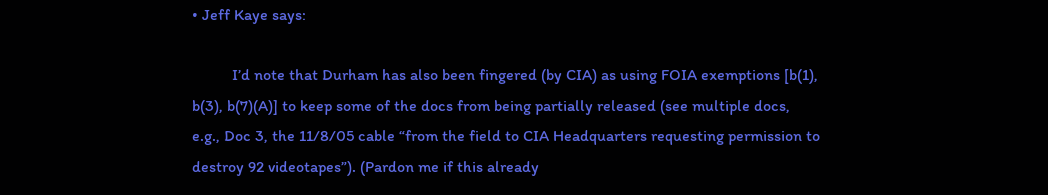• Jeff Kaye says:

          I’d note that Durham has also been fingered (by CIA) as using FOIA exemptions [b(1), b(3), b(7)(A)] to keep some of the docs from being partially released (see multiple docs, e.g., Doc 3, the 11/8/05 cable “from the field to CIA Headquarters requesting permission to destroy 92 videotapes”). (Pardon me if this already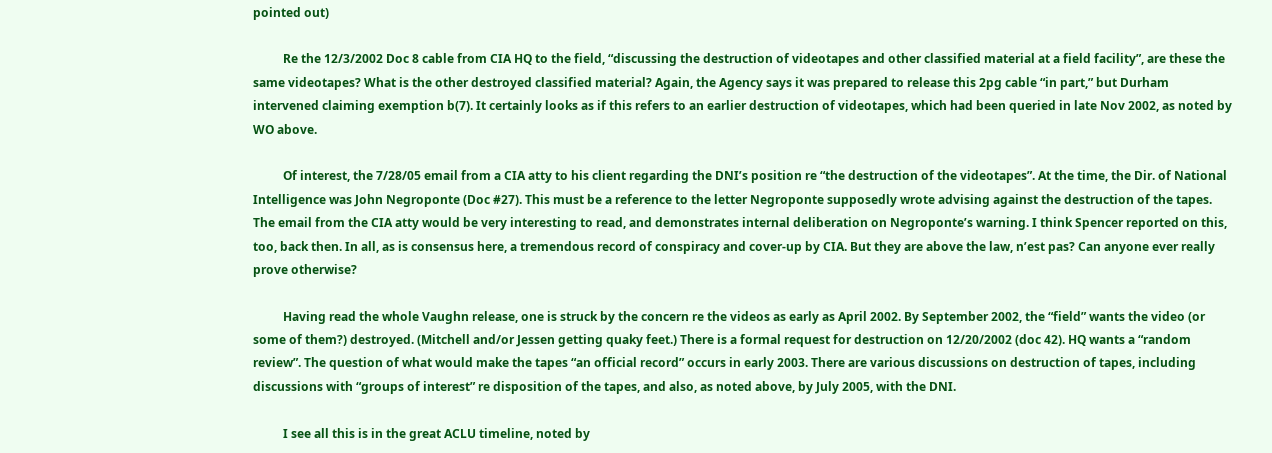pointed out)

          Re the 12/3/2002 Doc 8 cable from CIA HQ to the field, “discussing the destruction of videotapes and other classified material at a field facility”, are these the same videotapes? What is the other destroyed classified material? Again, the Agency says it was prepared to release this 2pg cable “in part,” but Durham intervened claiming exemption b(7). It certainly looks as if this refers to an earlier destruction of videotapes, which had been queried in late Nov 2002, as noted by WO above.

          Of interest, the 7/28/05 email from a CIA atty to his client regarding the DNI’s position re “the destruction of the videotapes”. At the time, the Dir. of National Intelligence was John Negroponte (Doc #27). This must be a reference to the letter Negroponte supposedly wrote advising against the destruction of the tapes. The email from the CIA atty would be very interesting to read, and demonstrates internal deliberation on Negroponte’s warning. I think Spencer reported on this, too, back then. In all, as is consensus here, a tremendous record of conspiracy and cover-up by CIA. But they are above the law, n’est pas? Can anyone ever really prove otherwise?

          Having read the whole Vaughn release, one is struck by the concern re the videos as early as April 2002. By September 2002, the “field” wants the video (or some of them?) destroyed. (Mitchell and/or Jessen getting quaky feet.) There is a formal request for destruction on 12/20/2002 (doc 42). HQ wants a “random review”. The question of what would make the tapes “an official record” occurs in early 2003. There are various discussions on destruction of tapes, including discussions with “groups of interest” re disposition of the tapes, and also, as noted above, by July 2005, with the DNI.

          I see all this is in the great ACLU timeline, noted by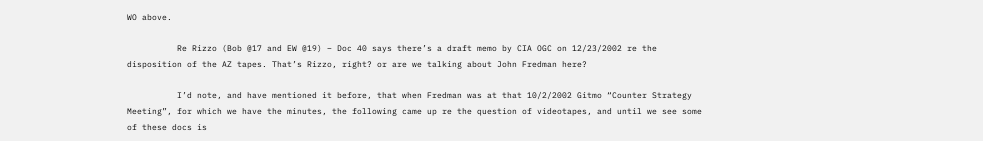WO above.

          Re Rizzo (Bob @17 and EW @19) – Doc 40 says there’s a draft memo by CIA OGC on 12/23/2002 re the disposition of the AZ tapes. That’s Rizzo, right? or are we talking about John Fredman here?

          I’d note, and have mentioned it before, that when Fredman was at that 10/2/2002 Gitmo “Counter Strategy Meeting”, for which we have the minutes, the following came up re the question of videotapes, and until we see some of these docs is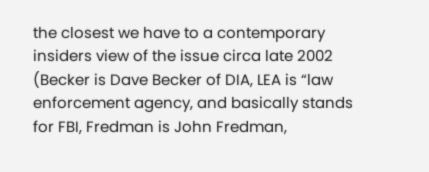the closest we have to a contemporary insiders view of the issue circa late 2002 (Becker is Dave Becker of DIA, LEA is “law enforcement agency, and basically stands for FBI, Fredman is John Fredman,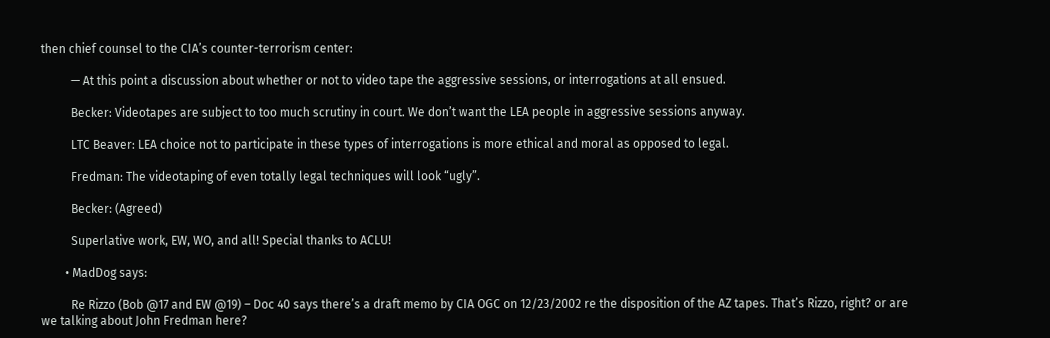then chief counsel to the CIA’s counter-terrorism center:

          — At this point a discussion about whether or not to video tape the aggressive sessions, or interrogations at all ensued.

          Becker: Videotapes are subject to too much scrutiny in court. We don’t want the LEA people in aggressive sessions anyway.

          LTC Beaver: LEA choice not to participate in these types of interrogations is more ethical and moral as opposed to legal.

          Fredman: The videotaping of even totally legal techniques will look “ugly”.

          Becker: (Agreed)

          Superlative work, EW, WO, and all! Special thanks to ACLU!

        • MadDog says:

          Re Rizzo (Bob @17 and EW @19) – Doc 40 says there’s a draft memo by CIA OGC on 12/23/2002 re the disposition of the AZ tapes. That’s Rizzo, right? or are we talking about John Fredman here?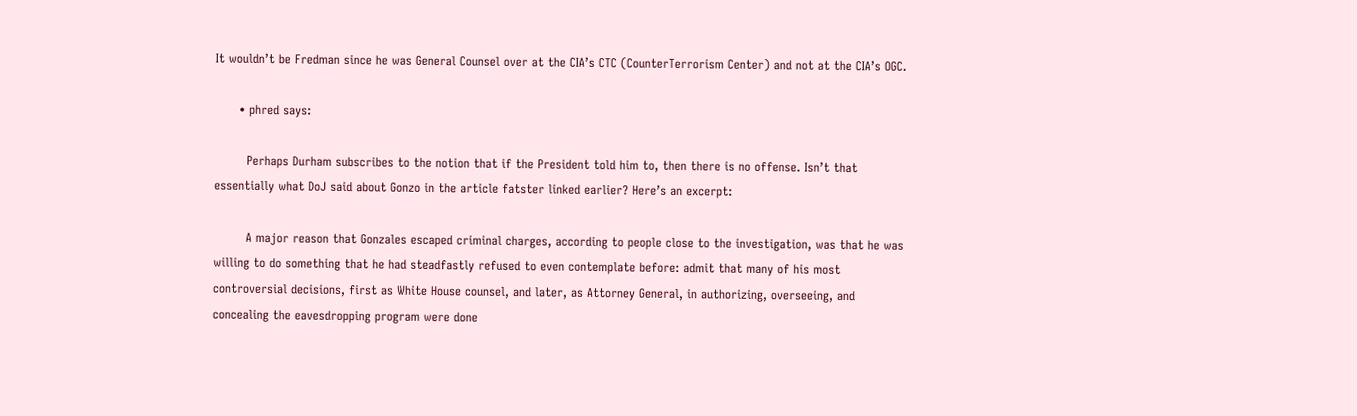It wouldn’t be Fredman since he was General Counsel over at the CIA’s CTC (CounterTerrorism Center) and not at the CIA’s OGC.

      • phred says:

        Perhaps Durham subscribes to the notion that if the President told him to, then there is no offense. Isn’t that essentially what DoJ said about Gonzo in the article fatster linked earlier? Here’s an excerpt:

        A major reason that Gonzales escaped criminal charges, according to people close to the investigation, was that he was willing to do something that he had steadfastly refused to even contemplate before: admit that many of his most controversial decisions, first as White House counsel, and later, as Attorney General, in authorizing, overseeing, and concealing the eavesdropping program were done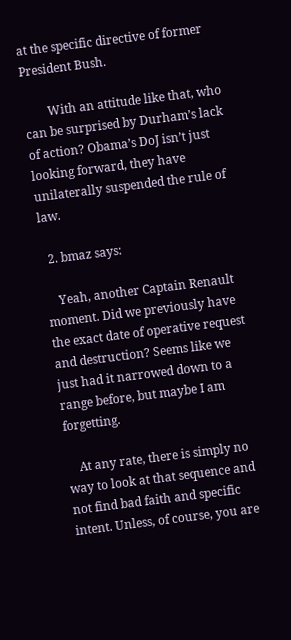at the specific directive of former President Bush.

        With an attitude like that, who can be surprised by Durham’s lack of action? Obama’s DoJ isn’t just looking forward, they have unilaterally suspended the rule of law.

  2. bmaz says:

    Yeah, another Captain Renault moment. Did we previously have the exact date of operative request and destruction? Seems like we just had it narrowed down to a range before, but maybe I am forgetting.

    At any rate, there is simply no way to look at that sequence and not find bad faith and specific intent. Unless, of course, you are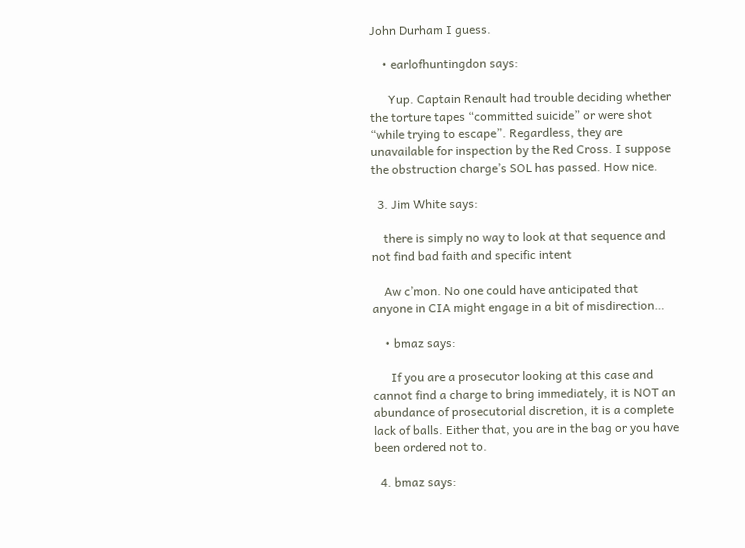John Durham I guess.

    • earlofhuntingdon says:

      Yup. Captain Renault had trouble deciding whether the torture tapes “committed suicide” or were shot “while trying to escape”. Regardless, they are unavailable for inspection by the Red Cross. I suppose the obstruction charge’s SOL has passed. How nice.

  3. Jim White says:

    there is simply no way to look at that sequence and not find bad faith and specific intent

    Aw c’mon. No one could have anticipated that anyone in CIA might engage in a bit of misdirection…

    • bmaz says:

      If you are a prosecutor looking at this case and cannot find a charge to bring immediately, it is NOT an abundance of prosecutorial discretion, it is a complete lack of balls. Either that, you are in the bag or you have been ordered not to.

  4. bmaz says: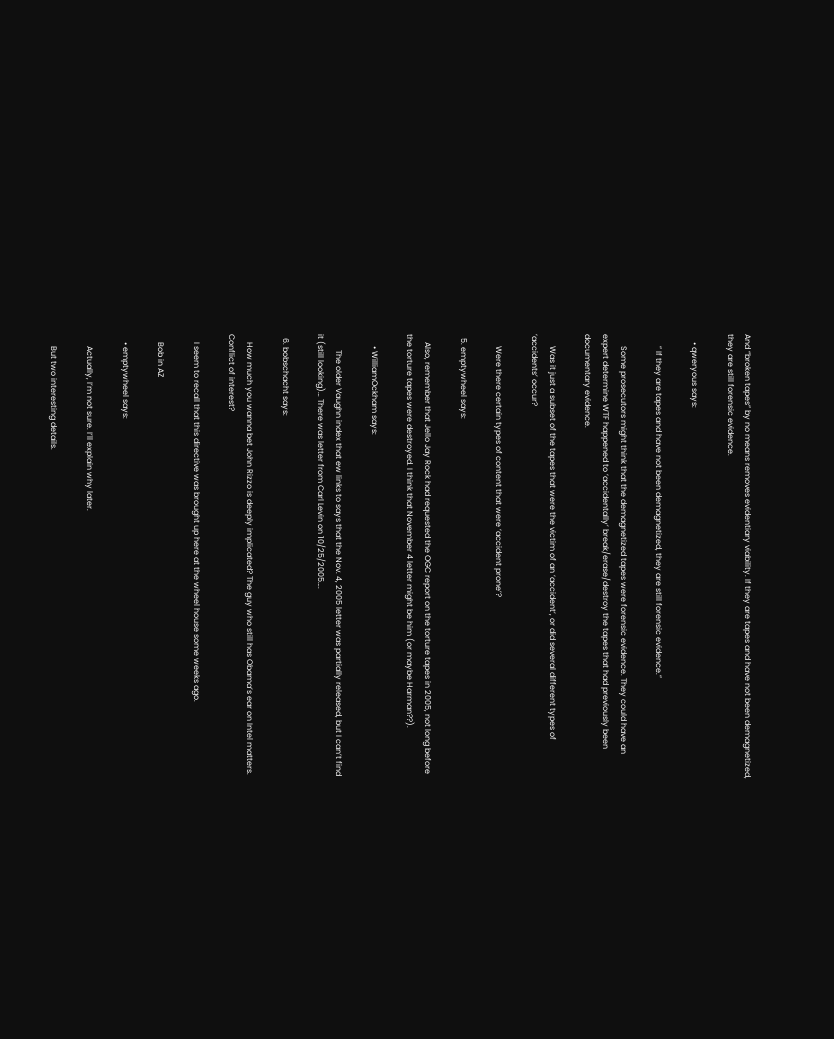And “broken tapes” by no means removes evidentiary viability. If they are tapes and have not been demagnetized, they are still forensic evidence.

    • qweryous says:

      ” If they are tapes and have not been demagnetized, they are still forensic evidence.”

      Some prosecutors might think that the demagnetized tapes were forensic evidence. They could have an expert determine WTF happened to ‘accidentally’ break/erase/destroy the tapes that had previously been documentary evidence.

      Was it just a subset of the tapes that were the victim of an ‘accident’, or did several different types of ‘accidents’ occur?

      Were there certain types of content that were ‘accident prone’?

  5. emptywheel says:

    Also, remember that Jello Jay Rock had requested the OGC report on the torture tapes in 2005, not long before the torture tapes were destroyed. I think that November 4 letter might be him (or maybe Harman??).

      • WilliamOckham says:

        The older Vaughn index that ew links to says that the Nov. 4, 2005 letter was partially released, but I can’t find it (still looking)… There was letter from Carl Levin on 10/25/2005….

  6. bobschacht says:

    How much you wanna bet John Rizzo is deeply implicated? The guy who still has Obama’s ear on Intel matters. Conflict of interest?

    I seem to recall that this directive was brought up here at the wheel house some weeks ago.

    Bob in AZ

    • emptywheel says:

      Actually, I’m not sure. I’ll explain why later.

      But two interesting details.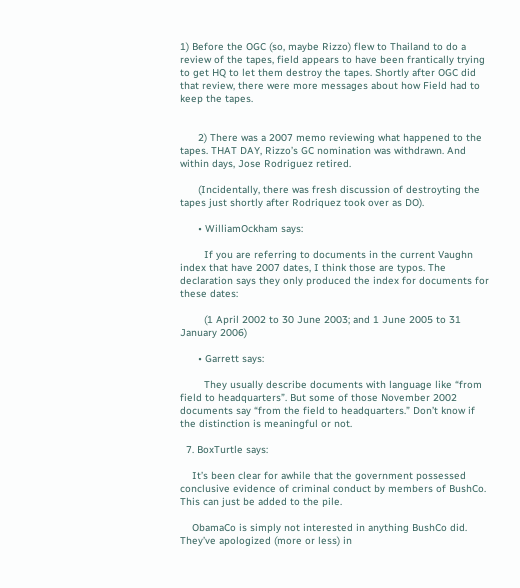1) Before the OGC (so, maybe Rizzo) flew to Thailand to do a review of the tapes, field appears to have been frantically trying to get HQ to let them destroy the tapes. Shortly after OGC did that review, there were more messages about how Field had to keep the tapes.


      2) There was a 2007 memo reviewing what happened to the tapes. THAT DAY, Rizzo’s GC nomination was withdrawn. And within days, Jose Rodriguez retired.

      (Incidentally, there was fresh discussion of destroyting the tapes just shortly after Rodriquez took over as DO).

      • WilliamOckham says:

        If you are referring to documents in the current Vaughn index that have 2007 dates, I think those are typos. The declaration says they only produced the index for documents for these dates:

        (1 April 2002 to 30 June 2003; and 1 June 2005 to 31 January 2006)

      • Garrett says:

        They usually describe documents with language like “from field to headquarters”. But some of those November 2002 documents say “from the field to headquarters.” Don’t know if the distinction is meaningful or not.

  7. BoxTurtle says:

    It’s been clear for awhile that the government possessed conclusive evidence of criminal conduct by members of BushCo. This can just be added to the pile.

    ObamaCo is simply not interested in anything BushCo did. They’ve apologized (more or less) in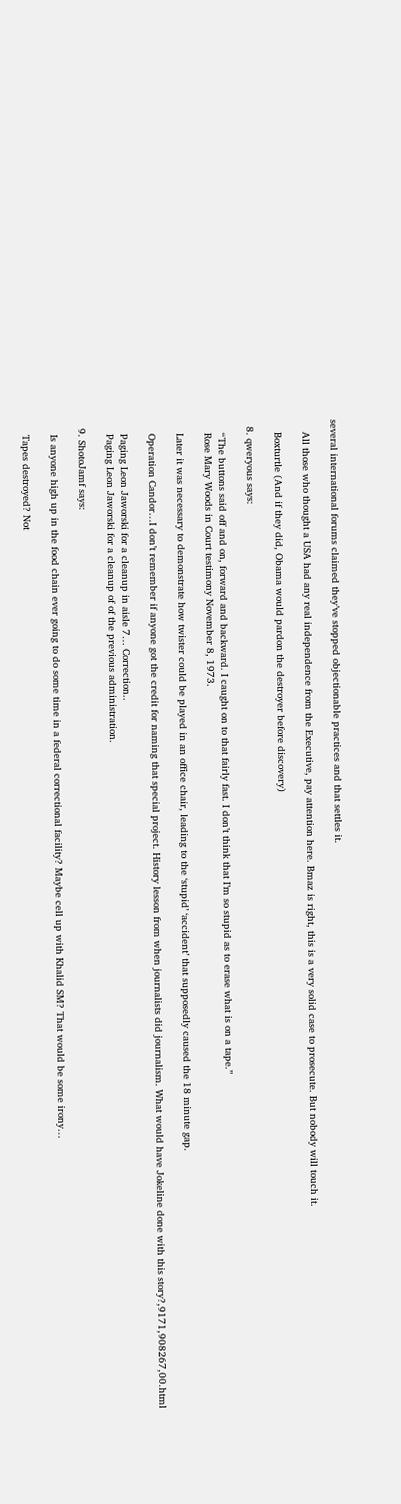several international forums claimed they’ve stopped objectionable practices and that settles it.

    All those who thought a USA had any real independence from the Executive, pay attention here. Bmaz is right, this is a very solid case to prosecute. But nobody will touch it.

    Boxturtle (And if they did, Obama would pardon the destroyer before discovery)

  8. qweryous says:

    “The buttons said off and on, forward and backward. I caught on to that fairly fast. I don’t think that I’m so stupid as to erase what is on a tape.”
    Rose Mary Woods in Court testimony November 8, 1973.

    Later it was necessary to demonstrate how twister could be played in an office chair, leading to the ‘stupid’ ‘accident’ that supposedly caused the 18 minute gap.

    Operation Candor…I don’t remember if anyone got the credit for naming that special project. History lesson from when journalists did journalism. What would have Jokeline done with this story?,9171,908267,00.html

    Paging Leon Jaworski for a cleanup in aisle 7… Correction..
    Paging Leon Jaworski for a cleanup of of the previous administration.

  9. ShotoJamf says:

    Is anyone high up in the food chain ever going to do some time in a federal correctional facility? Maybe cell up with Khalid SM? That would be some irony…

    Tapes destroyed? Not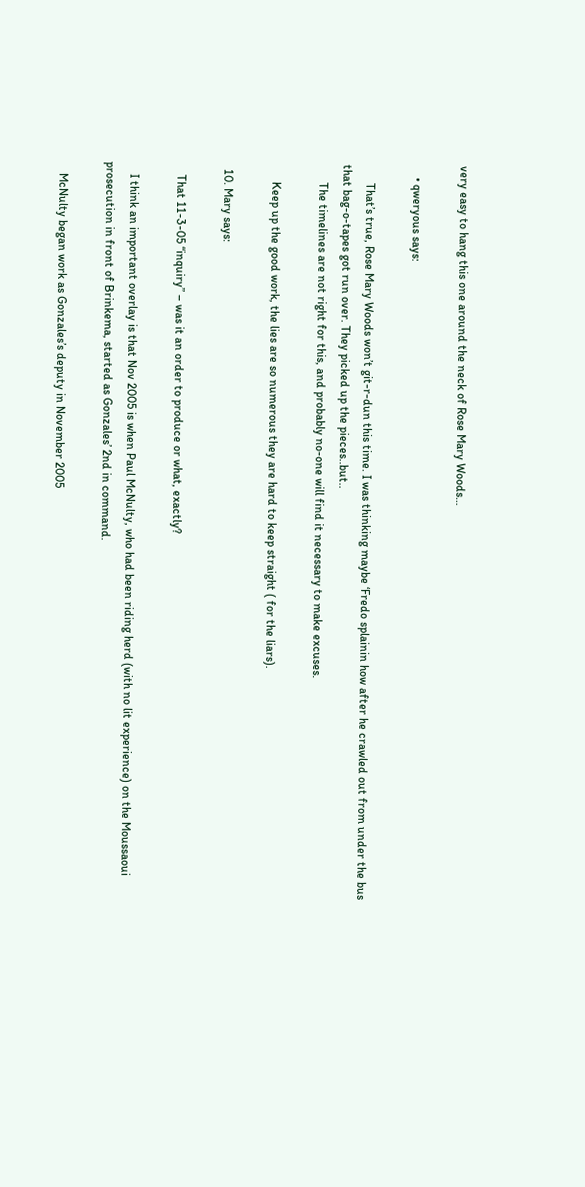very easy to hang this one around the neck of Rose Mary Woods…

    • qweryous says:

      That’s true, Rose Mary Woods won’t git-r-dun this time. I was thinking maybe ‘Fredo splainin how after he crawled out from under the bus that bag-o-tapes got run over. They picked up the pieces..but..
      The timelines are not right for this, and probably no-one will find it necessary to make excuses.

      Keep up the good work, the lies are so numerous they are hard to keep straight ( for the liars).

  10. Mary says:

    That 11-3-05 “inquiry” – was it an order to produce or what, exactly?

    I think an important overlay is that Nov 2005 is when Paul McNulty, who had been riding herd (with no lit experience) on the Moussaoui prosecution in front of Brinkema, started as Gonzales’ 2nd in command.

    McNulty began work as Gonzales’s deputy in November 2005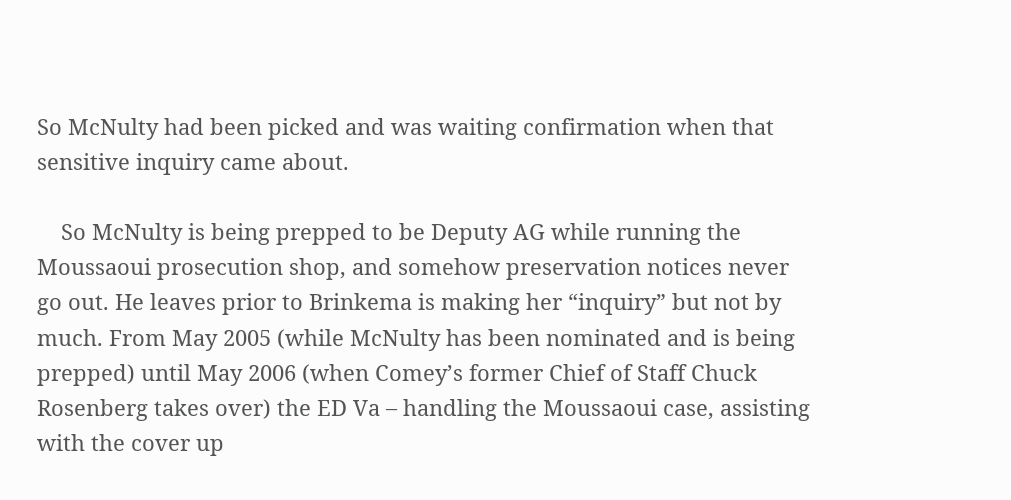So McNulty had been picked and was waiting confirmation when that sensitive inquiry came about.

    So McNulty is being prepped to be Deputy AG while running the Moussaoui prosecution shop, and somehow preservation notices never go out. He leaves prior to Brinkema is making her “inquiry” but not by much. From May 2005 (while McNulty has been nominated and is being prepped) until May 2006 (when Comey’s former Chief of Staff Chuck Rosenberg takes over) the ED Va – handling the Moussaoui case, assisting with the cover up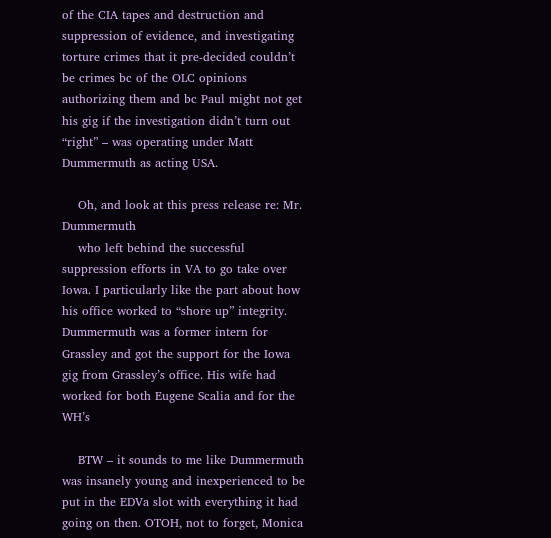of the CIA tapes and destruction and suppression of evidence, and investigating torture crimes that it pre-decided couldn’t be crimes bc of the OLC opinions authorizing them and bc Paul might not get his gig if the investigation didn’t turn out “right” – was operating under Matt Dummermuth as acting USA.

    Oh, and look at this press release re: Mr. Dummermuth
    who left behind the successful suppression efforts in VA to go take over Iowa. I particularly like the part about how his office worked to “shore up” integrity. Dummermuth was a former intern for Grassley and got the support for the Iowa gig from Grassley’s office. His wife had worked for both Eugene Scalia and for the WH’s

    BTW – it sounds to me like Dummermuth was insanely young and inexperienced to be put in the EDVa slot with everything it had going on then. OTOH, not to forget, Monica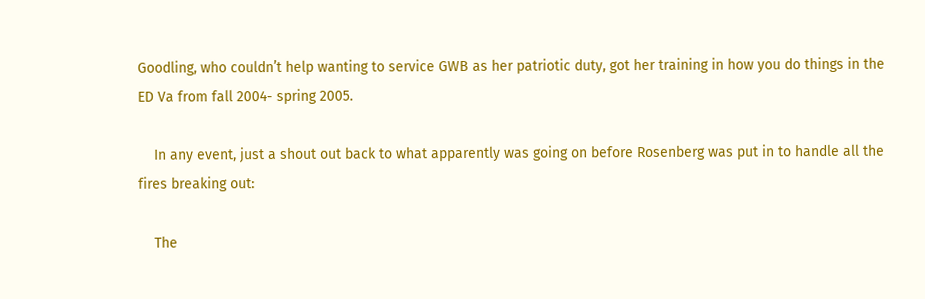Goodling, who couldn’t help wanting to service GWB as her patriotic duty, got her training in how you do things in the ED Va from fall 2004- spring 2005.

    In any event, just a shout out back to what apparently was going on before Rosenberg was put in to handle all the fires breaking out:

    The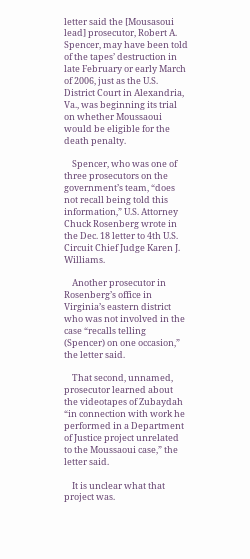letter said the [Mousasoui lead] prosecutor, Robert A. Spencer, may have been told of the tapes’ destruction in late February or early March of 2006, just as the U.S. District Court in Alexandria, Va., was beginning its trial on whether Moussaoui would be eligible for the death penalty.

    Spencer, who was one of three prosecutors on the government’s team, “does not recall being told this information,” U.S. Attorney Chuck Rosenberg wrote in the Dec. 18 letter to 4th U.S. Circuit Chief Judge Karen J. Williams.

    Another prosecutor in Rosenberg’s office in Virginia’s eastern district who was not involved in the case “recalls telling (Spencer) on one occasion,” the letter said.

    That second, unnamed, prosecutor learned about the videotapes of Zubaydah “in connection with work he performed in a Department of Justice project unrelated to the Moussaoui case,” the letter said.

    It is unclear what that project was.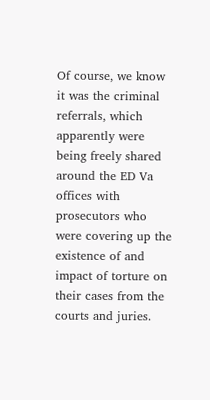Of course, we know it was the criminal referrals, which apparently were being freely shared around the ED Va offices with prosecutors who were covering up the existence of and impact of torture on their cases from the courts and juries.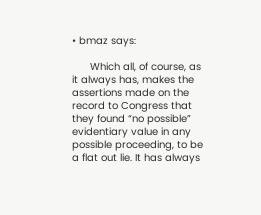• bmaz says:

      Which all, of course, as it always has, makes the assertions made on the record to Congress that they found “no possible” evidentiary value in any possible proceeding, to be a flat out lie. It has always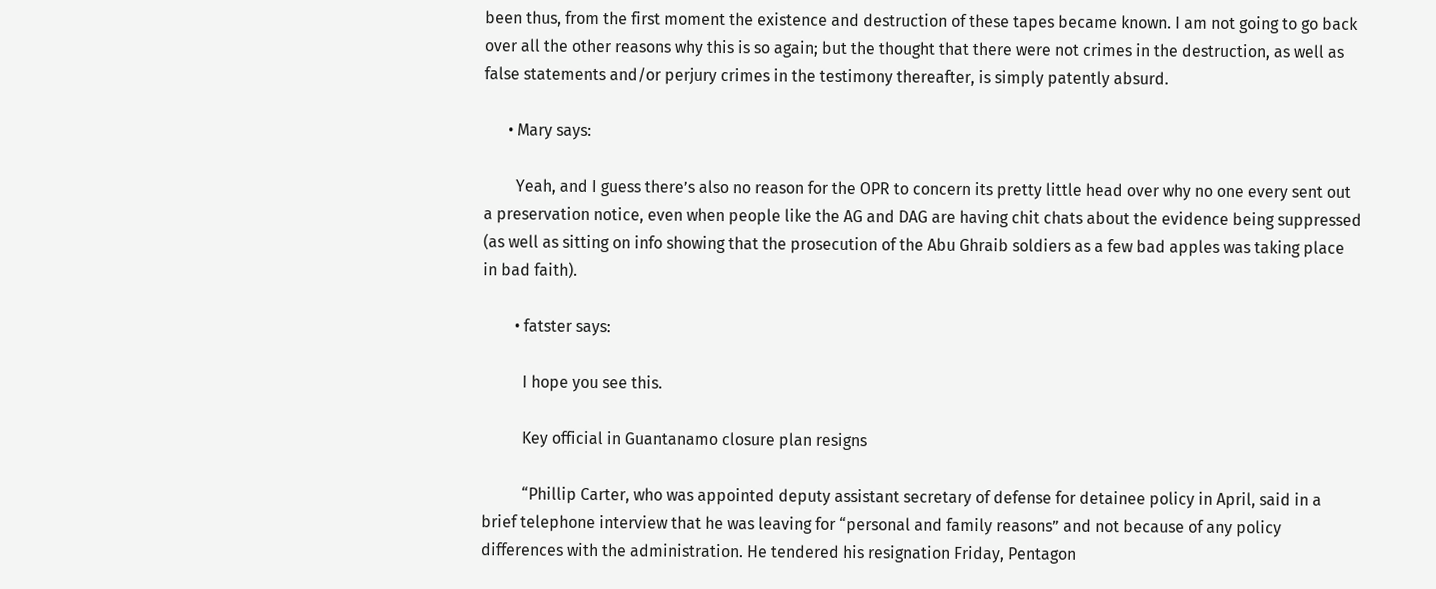been thus, from the first moment the existence and destruction of these tapes became known. I am not going to go back over all the other reasons why this is so again; but the thought that there were not crimes in the destruction, as well as false statements and/or perjury crimes in the testimony thereafter, is simply patently absurd.

      • Mary says:

        Yeah, and I guess there’s also no reason for the OPR to concern its pretty little head over why no one every sent out a preservation notice, even when people like the AG and DAG are having chit chats about the evidence being suppressed (as well as sitting on info showing that the prosecution of the Abu Ghraib soldiers as a few bad apples was taking place in bad faith).

        • fatster says:

          I hope you see this.

          Key official in Guantanamo closure plan resigns

          “Phillip Carter, who was appointed deputy assistant secretary of defense for detainee policy in April, said in a brief telephone interview that he was leaving for “personal and family reasons” and not because of any policy differences with the administration. He tendered his resignation Friday, Pentagon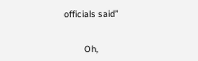officials said”


          Oh,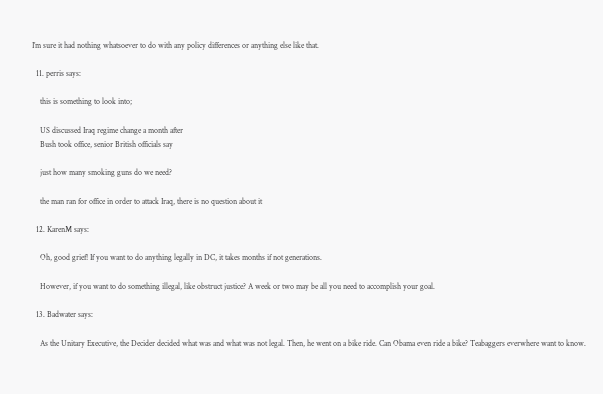I’m sure it had nothing whatsoever to do with any policy differences or anything else like that.

  11. perris says:

    this is something to look into;

    US discussed Iraq regime change a month after
    Bush took office, senior British officials say

    just how many smoking guns do we need?

    the man ran for office in order to attack Iraq, there is no question about it

  12. KarenM says:

    Oh, good grief! If you want to do anything legally in DC, it takes months if not generations.

    However, if you want to do something illegal, like obstruct justice? A week or two may be all you need to accomplish your goal.

  13. Badwater says:

    As the Unitary Executive, the Decider decided what was and what was not legal. Then, he went on a bike ride. Can Obama even ride a bike? Teabaggers everwhere want to know.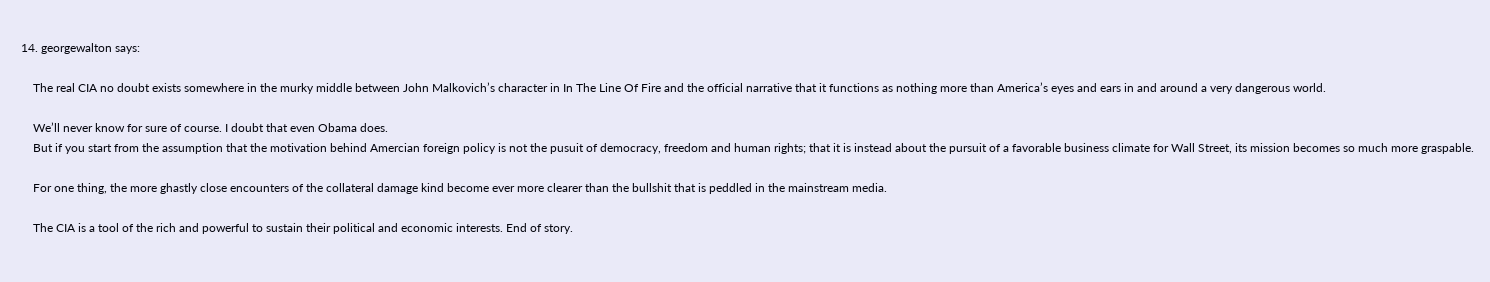14. georgewalton says:

    The real CIA no doubt exists somewhere in the murky middle between John Malkovich’s character in In The Line Of Fire and the official narrative that it functions as nothing more than America’s eyes and ears in and around a very dangerous world.

    We’ll never know for sure of course. I doubt that even Obama does.
    But if you start from the assumption that the motivation behind Amercian foreign policy is not the pusuit of democracy, freedom and human rights; that it is instead about the pursuit of a favorable business climate for Wall Street, its mission becomes so much more graspable.

    For one thing, the more ghastly close encounters of the collateral damage kind become ever more clearer than the bullshit that is peddled in the mainstream media.

    The CIA is a tool of the rich and powerful to sustain their political and economic interests. End of story.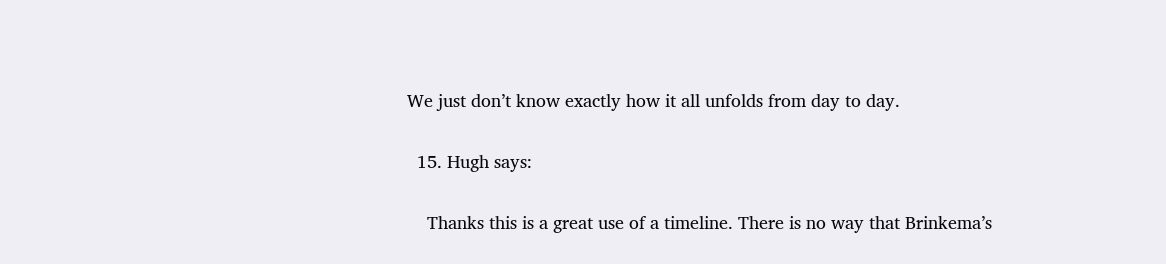We just don’t know exactly how it all unfolds from day to day.

  15. Hugh says:

    Thanks this is a great use of a timeline. There is no way that Brinkema’s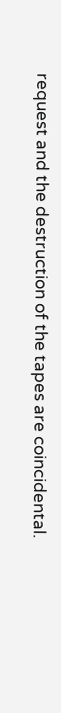request and the destruction of the tapes are coincidental.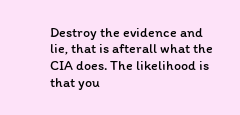Destroy the evidence and lie, that is afterall what the CIA does. The likelihood is that you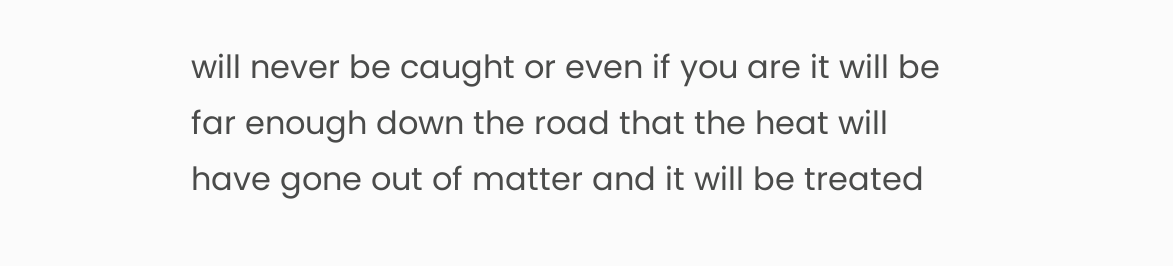will never be caught or even if you are it will be far enough down the road that the heat will have gone out of matter and it will be treated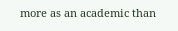more as an academic than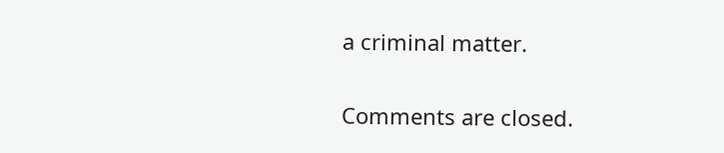a criminal matter.

Comments are closed.